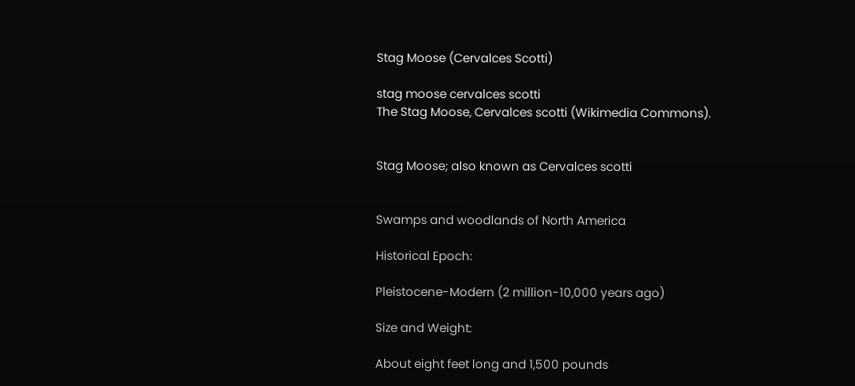Stag Moose (Cervalces Scotti)

stag moose cervalces scotti
The Stag Moose, Cervalces scotti (Wikimedia Commons).


Stag Moose; also known as Cervalces scotti


Swamps and woodlands of North America

Historical Epoch:

Pleistocene-Modern (2 million-10,000 years ago)

Size and Weight:

About eight feet long and 1,500 pounds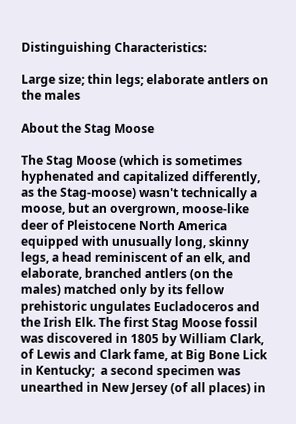Distinguishing Characteristics:

Large size; thin legs; elaborate antlers on the males

About the Stag Moose

The Stag Moose (which is sometimes hyphenated and capitalized differently, as the Stag-moose) wasn't technically a moose, but an overgrown, moose-like deer of Pleistocene North America equipped with unusually long, skinny legs, a head reminiscent of an elk, and elaborate, branched antlers (on the males) matched only by its fellow prehistoric ungulates Eucladoceros and the Irish Elk. The first Stag Moose fossil was discovered in 1805 by William Clark, of Lewis and Clark fame, at Big Bone Lick in Kentucky;  a second specimen was unearthed in New Jersey (of all places) in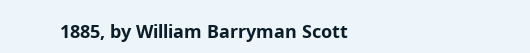1885, by William Barryman Scott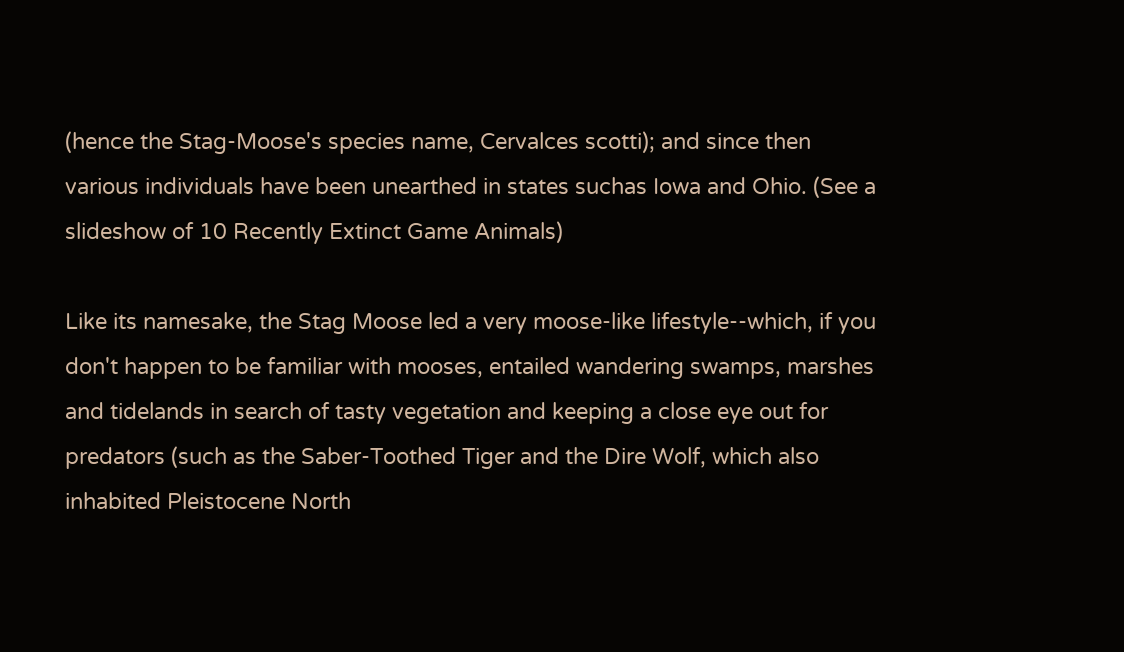(hence the Stag-Moose's species name, Cervalces scotti); and since then various individuals have been unearthed in states suchas Iowa and Ohio. (See a slideshow of 10 Recently Extinct Game Animals)

Like its namesake, the Stag Moose led a very moose-like lifestyle--which, if you don't happen to be familiar with mooses, entailed wandering swamps, marshes and tidelands in search of tasty vegetation and keeping a close eye out for predators (such as the Saber-Toothed Tiger and the Dire Wolf, which also inhabited Pleistocene North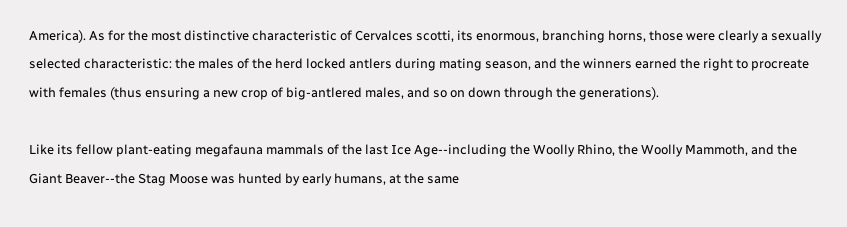America). As for the most distinctive characteristic of Cervalces scotti, its enormous, branching horns, those were clearly a sexually selected characteristic: the males of the herd locked antlers during mating season, and the winners earned the right to procreate with females (thus ensuring a new crop of big-antlered males, and so on down through the generations).

Like its fellow plant-eating megafauna mammals of the last Ice Age--including the Woolly Rhino, the Woolly Mammoth, and the Giant Beaver--the Stag Moose was hunted by early humans, at the same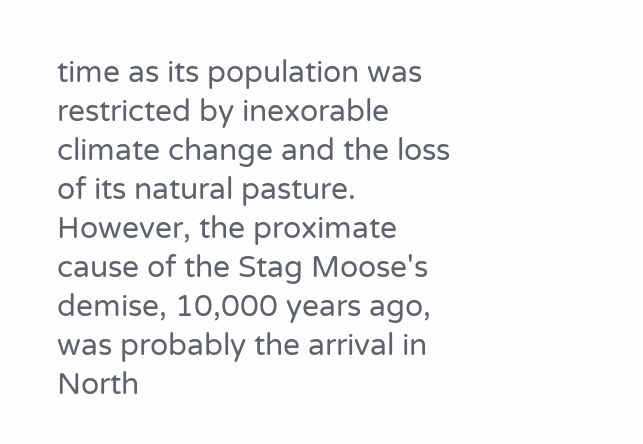time as its population was restricted by inexorable climate change and the loss of its natural pasture. However, the proximate cause of the Stag Moose's demise, 10,000 years ago, was probably the arrival in North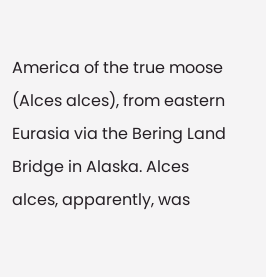America of the true moose (Alces alces), from eastern Eurasia via the Bering Land Bridge in Alaska. Alces alces, apparently, was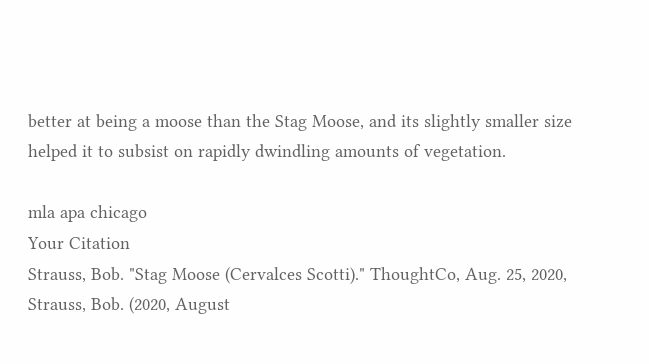better at being a moose than the Stag Moose, and its slightly smaller size helped it to subsist on rapidly dwindling amounts of vegetation.

mla apa chicago
Your Citation
Strauss, Bob. "Stag Moose (Cervalces Scotti)." ThoughtCo, Aug. 25, 2020, Strauss, Bob. (2020, August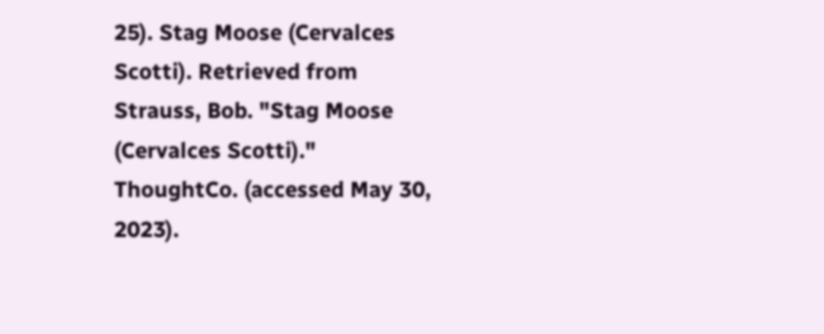25). Stag Moose (Cervalces Scotti). Retrieved from Strauss, Bob. "Stag Moose (Cervalces Scotti)." ThoughtCo. (accessed May 30, 2023).